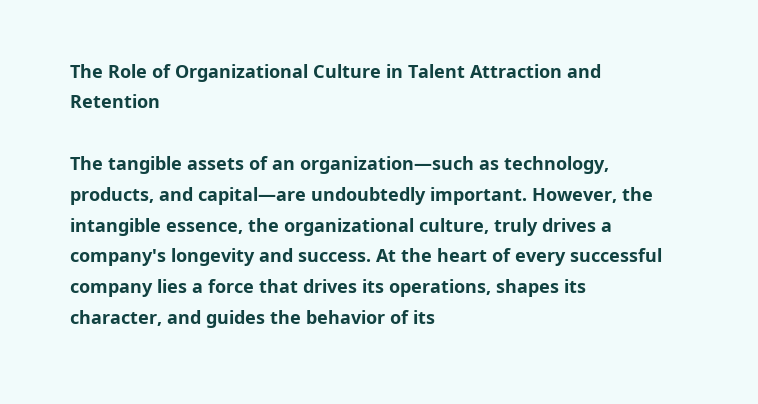The Role of Organizational Culture in Talent Attraction and Retention

The tangible assets of an organization—such as technology, products, and capital—are undoubtedly important. However, the intangible essence, the organizational culture, truly drives a company's longevity and success. At the heart of every successful company lies a force that drives its operations, shapes its character, and guides the behavior of its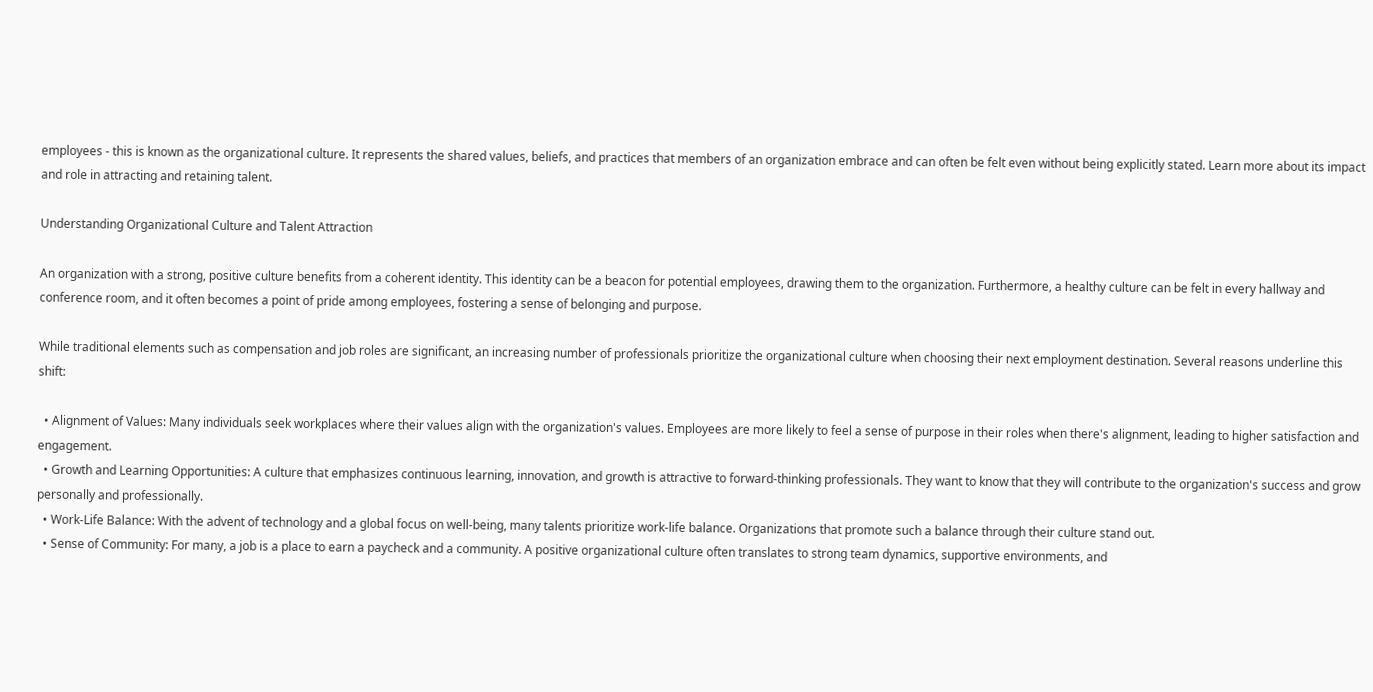employees - this is known as the organizational culture. It represents the shared values, beliefs, and practices that members of an organization embrace and can often be felt even without being explicitly stated. Learn more about its impact and role in attracting and retaining talent.

Understanding Organizational Culture and Talent Attraction

An organization with a strong, positive culture benefits from a coherent identity. This identity can be a beacon for potential employees, drawing them to the organization. Furthermore, a healthy culture can be felt in every hallway and conference room, and it often becomes a point of pride among employees, fostering a sense of belonging and purpose.

While traditional elements such as compensation and job roles are significant, an increasing number of professionals prioritize the organizational culture when choosing their next employment destination. Several reasons underline this shift:

  • Alignment of Values: Many individuals seek workplaces where their values align with the organization's values. Employees are more likely to feel a sense of purpose in their roles when there's alignment, leading to higher satisfaction and engagement.
  • Growth and Learning Opportunities: A culture that emphasizes continuous learning, innovation, and growth is attractive to forward-thinking professionals. They want to know that they will contribute to the organization's success and grow personally and professionally.
  • Work-Life Balance: With the advent of technology and a global focus on well-being, many talents prioritize work-life balance. Organizations that promote such a balance through their culture stand out.
  • Sense of Community: For many, a job is a place to earn a paycheck and a community. A positive organizational culture often translates to strong team dynamics, supportive environments, and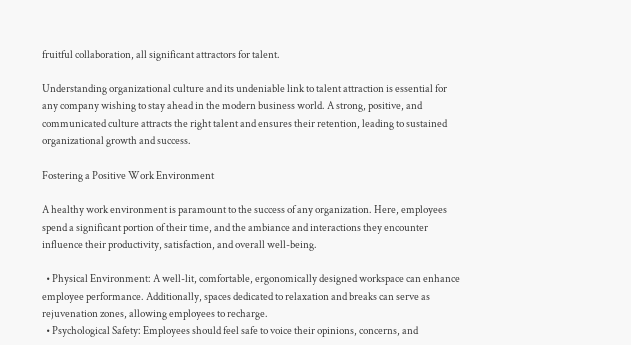fruitful collaboration, all significant attractors for talent.

Understanding organizational culture and its undeniable link to talent attraction is essential for any company wishing to stay ahead in the modern business world. A strong, positive, and communicated culture attracts the right talent and ensures their retention, leading to sustained organizational growth and success.

Fostering a Positive Work Environment

A healthy work environment is paramount to the success of any organization. Here, employees spend a significant portion of their time, and the ambiance and interactions they encounter influence their productivity, satisfaction, and overall well-being.

  • Physical Environment: A well-lit, comfortable, ergonomically designed workspace can enhance employee performance. Additionally, spaces dedicated to relaxation and breaks can serve as rejuvenation zones, allowing employees to recharge.
  • Psychological Safety: Employees should feel safe to voice their opinions, concerns, and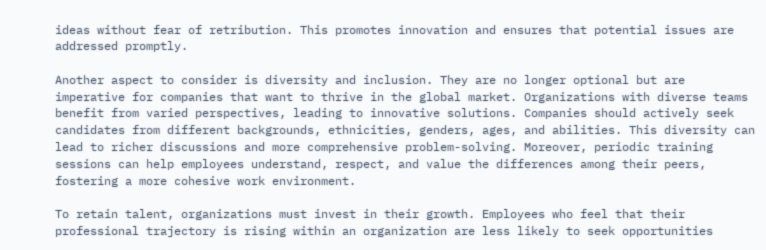ideas without fear of retribution. This promotes innovation and ensures that potential issues are addressed promptly.

Another aspect to consider is diversity and inclusion. They are no longer optional but are imperative for companies that want to thrive in the global market. Organizations with diverse teams benefit from varied perspectives, leading to innovative solutions. Companies should actively seek candidates from different backgrounds, ethnicities, genders, ages, and abilities. This diversity can lead to richer discussions and more comprehensive problem-solving. Moreover, periodic training sessions can help employees understand, respect, and value the differences among their peers, fostering a more cohesive work environment.

To retain talent, organizations must invest in their growth. Employees who feel that their professional trajectory is rising within an organization are less likely to seek opportunities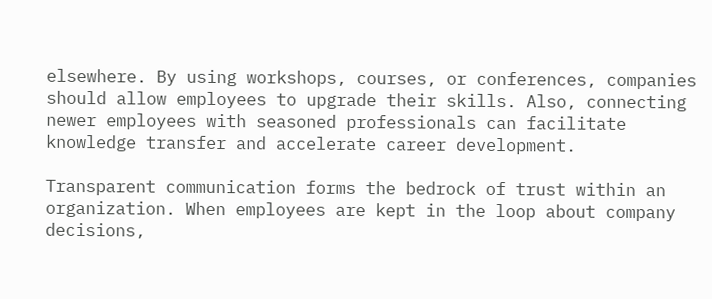elsewhere. By using workshops, courses, or conferences, companies should allow employees to upgrade their skills. Also, connecting newer employees with seasoned professionals can facilitate knowledge transfer and accelerate career development.

Transparent communication forms the bedrock of trust within an organization. When employees are kept in the loop about company decisions,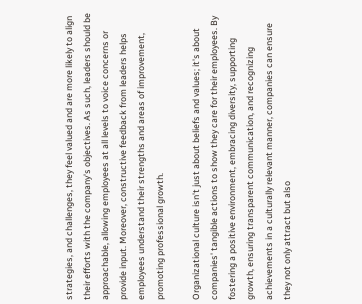strategies, and challenges, they feel valued and are more likely to align their efforts with the company's objectives. As such, leaders should be approachable, allowing employees at all levels to voice concerns or provide input. Moreover, constructive feedback from leaders helps employees understand their strengths and areas of improvement, promoting professional growth.

Organizational culture isn't just about beliefs and values; it's about companies' tangible actions to show they care for their employees. By fostering a positive environment, embracing diversity, supporting growth, ensuring transparent communication, and recognizing achievements in a culturally relevant manner, companies can ensure they not only attract but also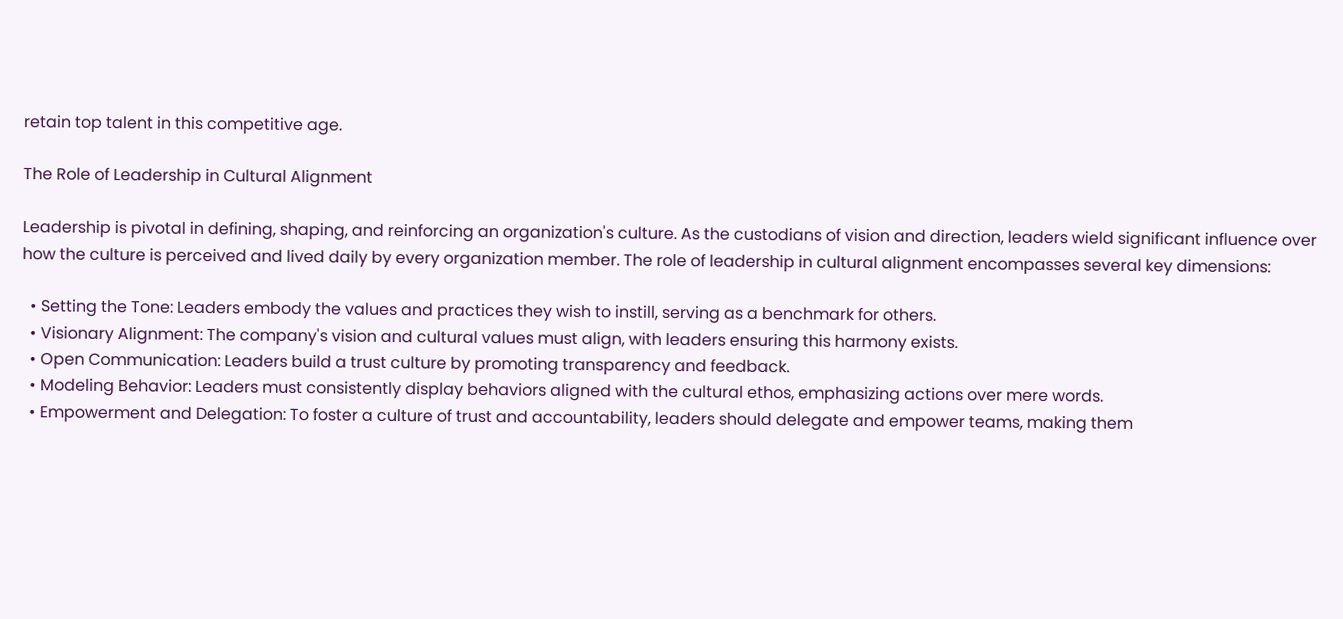retain top talent in this competitive age.

The Role of Leadership in Cultural Alignment

Leadership is pivotal in defining, shaping, and reinforcing an organization's culture. As the custodians of vision and direction, leaders wield significant influence over how the culture is perceived and lived daily by every organization member. The role of leadership in cultural alignment encompasses several key dimensions:

  • Setting the Tone: Leaders embody the values and practices they wish to instill, serving as a benchmark for others.
  • Visionary Alignment: The company's vision and cultural values must align, with leaders ensuring this harmony exists.
  • Open Communication: Leaders build a trust culture by promoting transparency and feedback.
  • Modeling Behavior: Leaders must consistently display behaviors aligned with the cultural ethos, emphasizing actions over mere words.
  • Empowerment and Delegation: To foster a culture of trust and accountability, leaders should delegate and empower teams, making them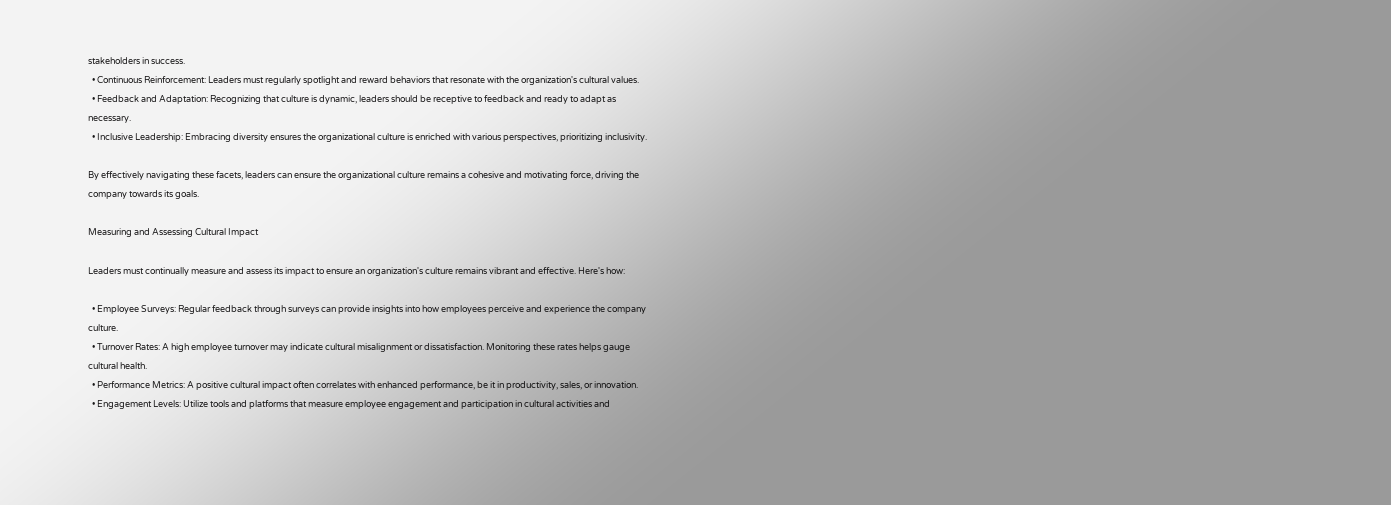stakeholders in success.
  • Continuous Reinforcement: Leaders must regularly spotlight and reward behaviors that resonate with the organization's cultural values.
  • Feedback and Adaptation: Recognizing that culture is dynamic, leaders should be receptive to feedback and ready to adapt as necessary.
  • Inclusive Leadership: Embracing diversity ensures the organizational culture is enriched with various perspectives, prioritizing inclusivity.

By effectively navigating these facets, leaders can ensure the organizational culture remains a cohesive and motivating force, driving the company towards its goals.

Measuring and Assessing Cultural Impact

Leaders must continually measure and assess its impact to ensure an organization's culture remains vibrant and effective. Here's how:

  • Employee Surveys: Regular feedback through surveys can provide insights into how employees perceive and experience the company culture.
  • Turnover Rates: A high employee turnover may indicate cultural misalignment or dissatisfaction. Monitoring these rates helps gauge cultural health.
  • Performance Metrics: A positive cultural impact often correlates with enhanced performance, be it in productivity, sales, or innovation.
  • Engagement Levels: Utilize tools and platforms that measure employee engagement and participation in cultural activities and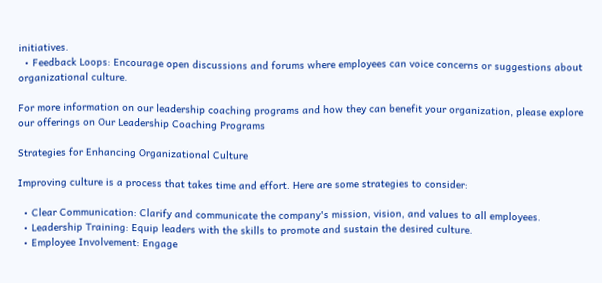initiatives.
  • Feedback Loops: Encourage open discussions and forums where employees can voice concerns or suggestions about organizational culture.

For more information on our leadership coaching programs and how they can benefit your organization, please explore our offerings on Our Leadership Coaching Programs

Strategies for Enhancing Organizational Culture

Improving culture is a process that takes time and effort. Here are some strategies to consider:

  • Clear Communication: Clarify and communicate the company's mission, vision, and values to all employees.
  • Leadership Training: Equip leaders with the skills to promote and sustain the desired culture.
  • Employee Involvement: Engage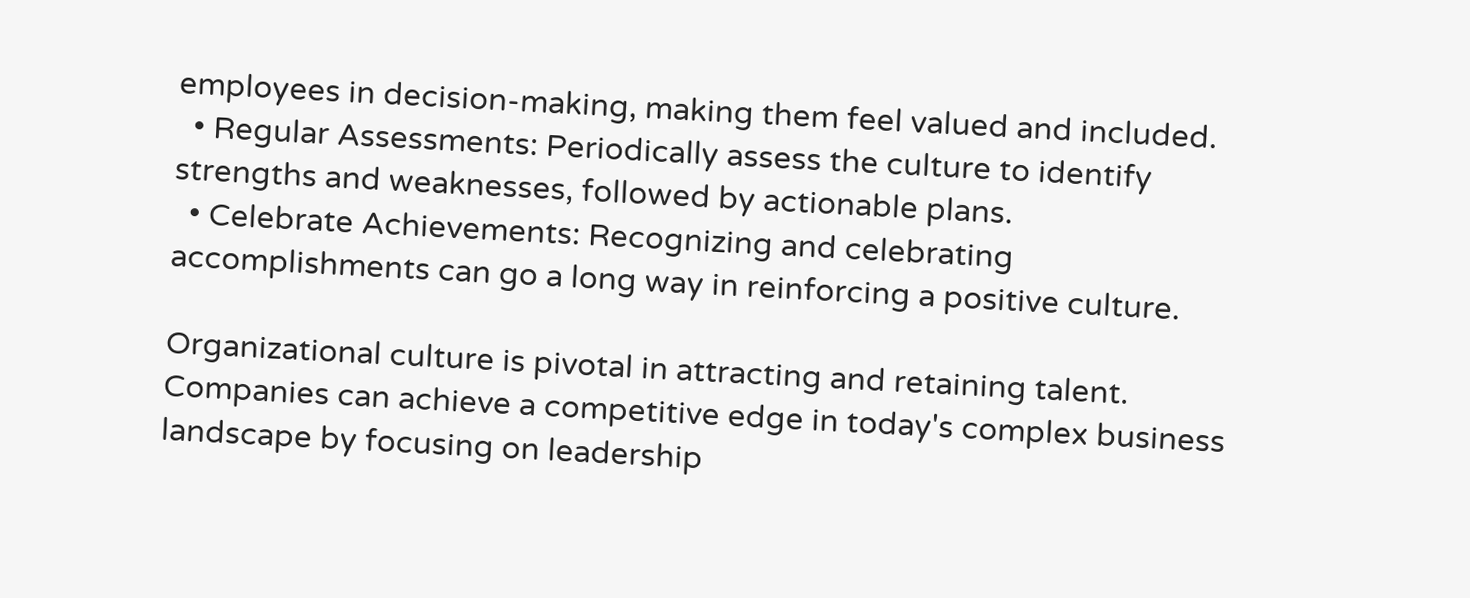employees in decision-making, making them feel valued and included.
  • Regular Assessments: Periodically assess the culture to identify strengths and weaknesses, followed by actionable plans.
  • Celebrate Achievements: Recognizing and celebrating accomplishments can go a long way in reinforcing a positive culture.

Organizational culture is pivotal in attracting and retaining talent. Companies can achieve a competitive edge in today's complex business landscape by focusing on leadership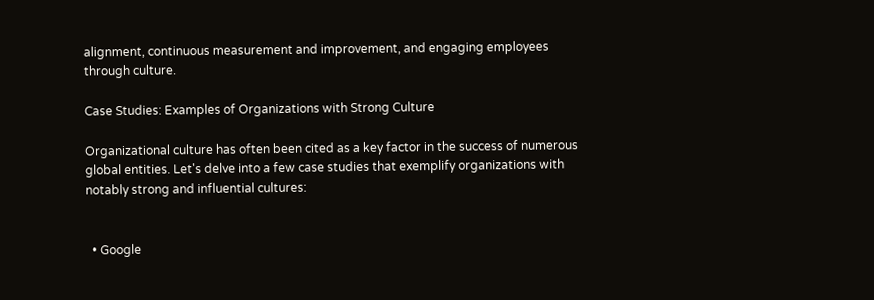alignment, continuous measurement and improvement, and engaging employees through culture.

Case Studies: Examples of Organizations with Strong Culture

Organizational culture has often been cited as a key factor in the success of numerous global entities. Let's delve into a few case studies that exemplify organizations with notably strong and influential cultures:


  • Google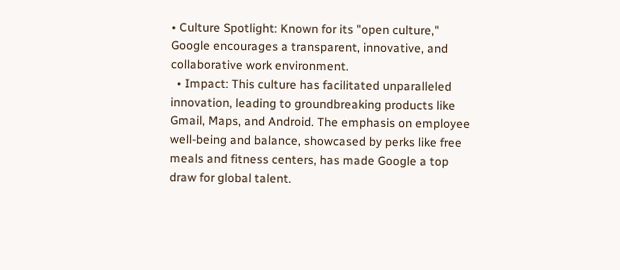• Culture Spotlight: Known for its "open culture," Google encourages a transparent, innovative, and collaborative work environment.
  • Impact: This culture has facilitated unparalleled innovation, leading to groundbreaking products like Gmail, Maps, and Android. The emphasis on employee well-being and balance, showcased by perks like free meals and fitness centers, has made Google a top draw for global talent.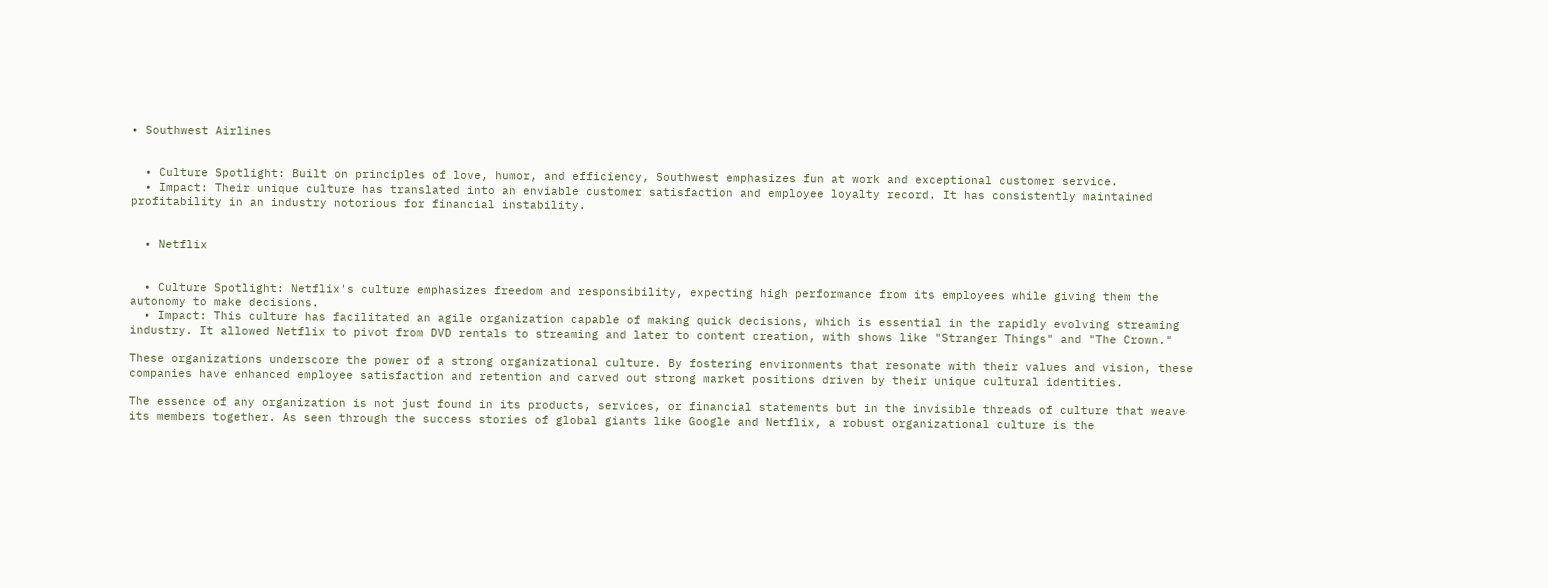• Southwest Airlines


  • Culture Spotlight: Built on principles of love, humor, and efficiency, Southwest emphasizes fun at work and exceptional customer service.
  • Impact: Their unique culture has translated into an enviable customer satisfaction and employee loyalty record. It has consistently maintained profitability in an industry notorious for financial instability.


  • Netflix


  • Culture Spotlight: Netflix's culture emphasizes freedom and responsibility, expecting high performance from its employees while giving them the autonomy to make decisions.
  • Impact: This culture has facilitated an agile organization capable of making quick decisions, which is essential in the rapidly evolving streaming industry. It allowed Netflix to pivot from DVD rentals to streaming and later to content creation, with shows like "Stranger Things" and "The Crown."

These organizations underscore the power of a strong organizational culture. By fostering environments that resonate with their values and vision, these companies have enhanced employee satisfaction and retention and carved out strong market positions driven by their unique cultural identities.

The essence of any organization is not just found in its products, services, or financial statements but in the invisible threads of culture that weave its members together. As seen through the success stories of global giants like Google and Netflix, a robust organizational culture is the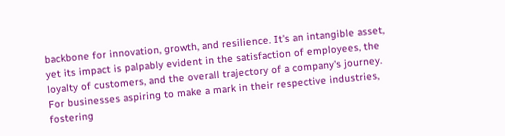backbone for innovation, growth, and resilience. It's an intangible asset, yet its impact is palpably evident in the satisfaction of employees, the loyalty of customers, and the overall trajectory of a company's journey. For businesses aspiring to make a mark in their respective industries, fostering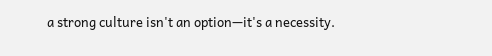a strong culture isn't an option—it's a necessity.